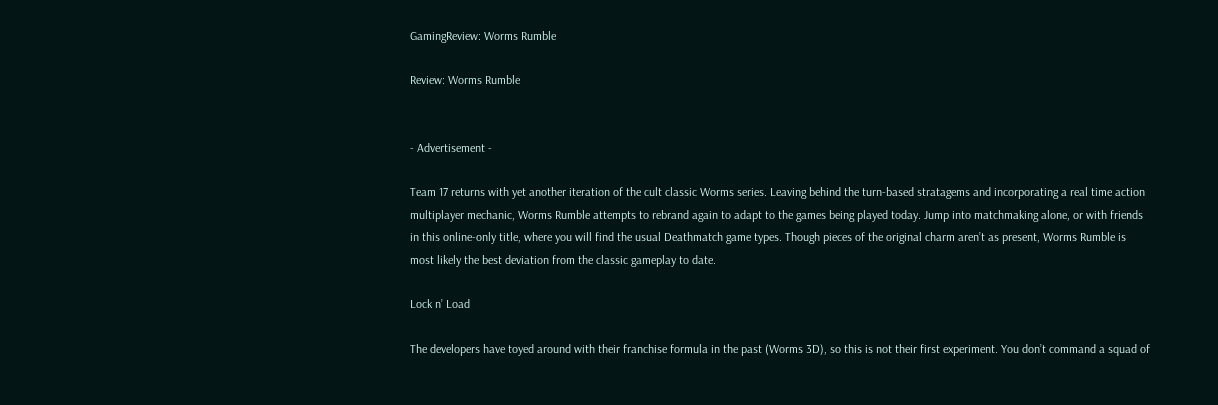GamingReview: Worms Rumble

Review: Worms Rumble


- Advertisement -

Team 17 returns with yet another iteration of the cult classic Worms series. Leaving behind the turn-based stratagems and incorporating a real time action multiplayer mechanic, Worms Rumble attempts to rebrand again to adapt to the games being played today. Jump into matchmaking alone, or with friends in this online-only title, where you will find the usual Deathmatch game types. Though pieces of the original charm aren’t as present, Worms Rumble is most likely the best deviation from the classic gameplay to date.

Lock n’ Load

The developers have toyed around with their franchise formula in the past (Worms 3D), so this is not their first experiment. You don’t command a squad of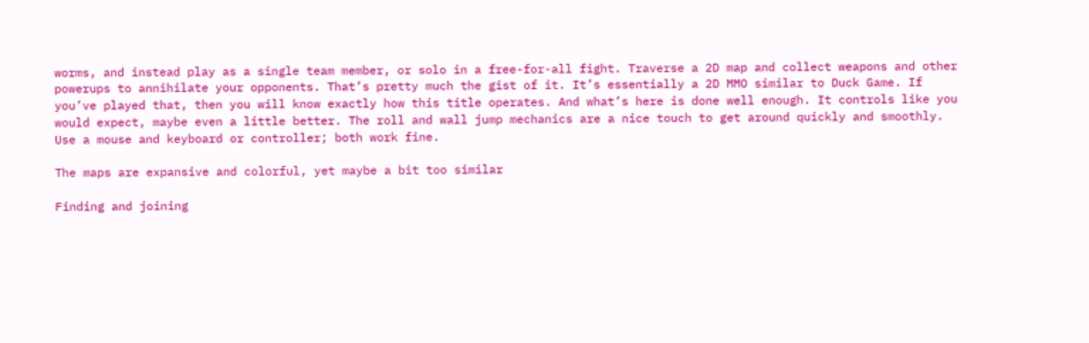worms, and instead play as a single team member, or solo in a free-for-all fight. Traverse a 2D map and collect weapons and other powerups to annihilate your opponents. That’s pretty much the gist of it. It’s essentially a 2D MMO similar to Duck Game. If you’ve played that, then you will know exactly how this title operates. And what’s here is done well enough. It controls like you would expect, maybe even a little better. The roll and wall jump mechanics are a nice touch to get around quickly and smoothly. Use a mouse and keyboard or controller; both work fine.

The maps are expansive and colorful, yet maybe a bit too similar

Finding and joining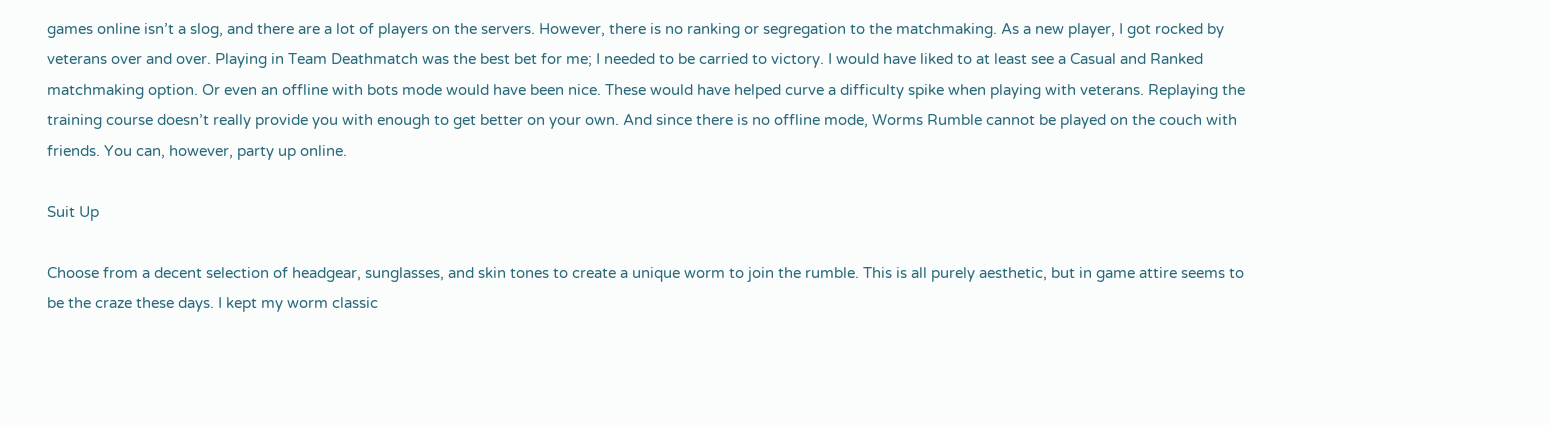games online isn’t a slog, and there are a lot of players on the servers. However, there is no ranking or segregation to the matchmaking. As a new player, I got rocked by veterans over and over. Playing in Team Deathmatch was the best bet for me; I needed to be carried to victory. I would have liked to at least see a Casual and Ranked matchmaking option. Or even an offline with bots mode would have been nice. These would have helped curve a difficulty spike when playing with veterans. Replaying the training course doesn’t really provide you with enough to get better on your own. And since there is no offline mode, Worms Rumble cannot be played on the couch with friends. You can, however, party up online.

Suit Up

Choose from a decent selection of headgear, sunglasses, and skin tones to create a unique worm to join the rumble. This is all purely aesthetic, but in game attire seems to be the craze these days. I kept my worm classic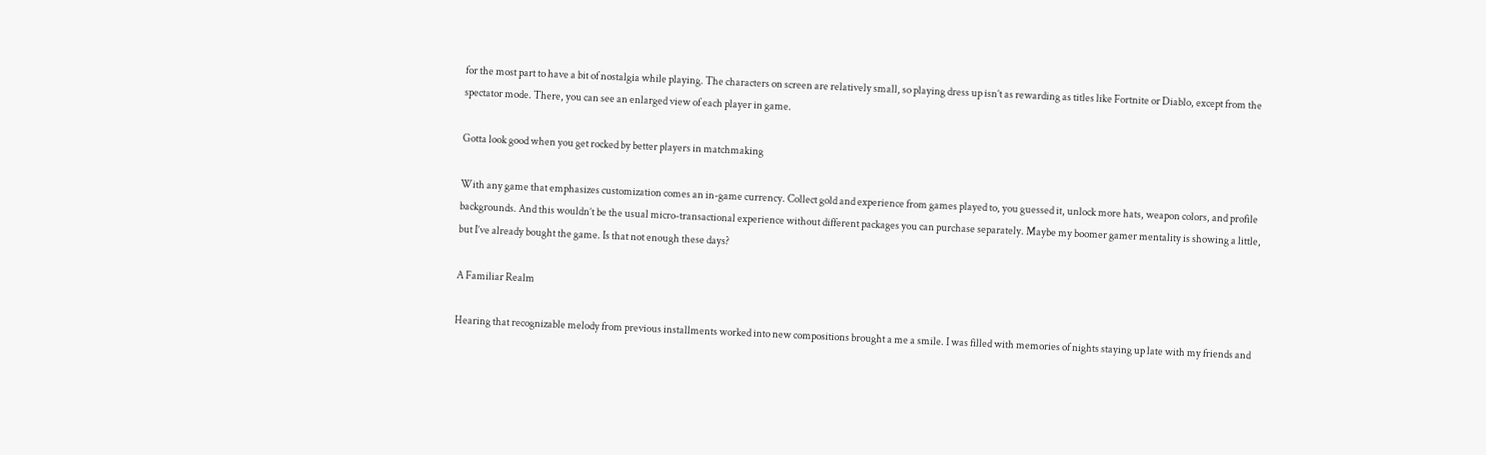for the most part to have a bit of nostalgia while playing. The characters on screen are relatively small, so playing dress up isn’t as rewarding as titles like Fortnite or Diablo, except from the spectator mode. There, you can see an enlarged view of each player in game.

Gotta look good when you get rocked by better players in matchmaking

With any game that emphasizes customization comes an in-game currency. Collect gold and experience from games played to, you guessed it, unlock more hats, weapon colors, and profile backgrounds. And this wouldn’t be the usual micro-transactional experience without different packages you can purchase separately. Maybe my boomer gamer mentality is showing a little, but I’ve already bought the game. Is that not enough these days?

A Familiar Realm

Hearing that recognizable melody from previous installments worked into new compositions brought a me a smile. I was filled with memories of nights staying up late with my friends and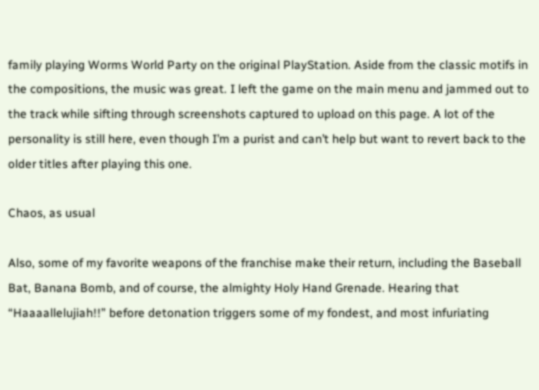family playing Worms World Party on the original PlayStation. Aside from the classic motifs in the compositions, the music was great. I left the game on the main menu and jammed out to the track while sifting through screenshots captured to upload on this page. A lot of the personality is still here, even though I’m a purist and can’t help but want to revert back to the older titles after playing this one.

Chaos, as usual

Also, some of my favorite weapons of the franchise make their return, including the Baseball Bat, Banana Bomb, and of course, the almighty Holy Hand Grenade. Hearing that “Haaaallelujiah!!” before detonation triggers some of my fondest, and most infuriating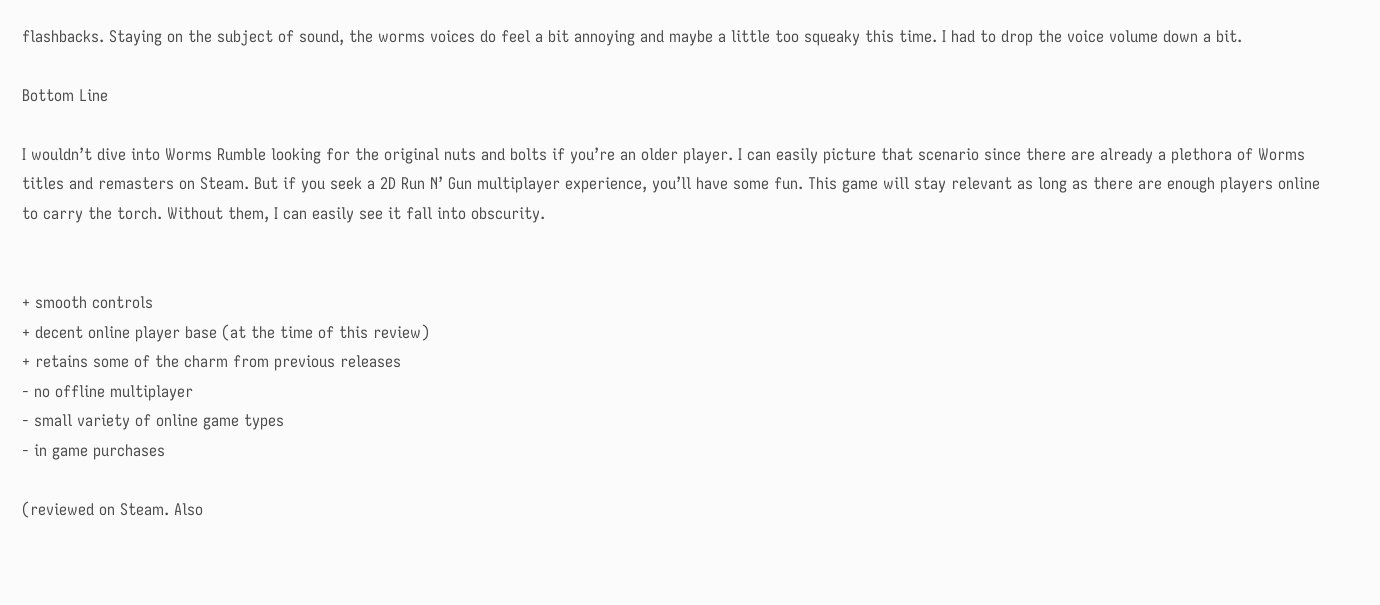flashbacks. Staying on the subject of sound, the worms voices do feel a bit annoying and maybe a little too squeaky this time. I had to drop the voice volume down a bit.

Bottom Line

I wouldn’t dive into Worms Rumble looking for the original nuts and bolts if you’re an older player. I can easily picture that scenario since there are already a plethora of Worms titles and remasters on Steam. But if you seek a 2D Run N’ Gun multiplayer experience, you’ll have some fun. This game will stay relevant as long as there are enough players online to carry the torch. Without them, I can easily see it fall into obscurity.


+ smooth controls
+ decent online player base (at the time of this review)
+ retains some of the charm from previous releases
- no offline multiplayer
- small variety of online game types
- in game purchases

(reviewed on Steam. Also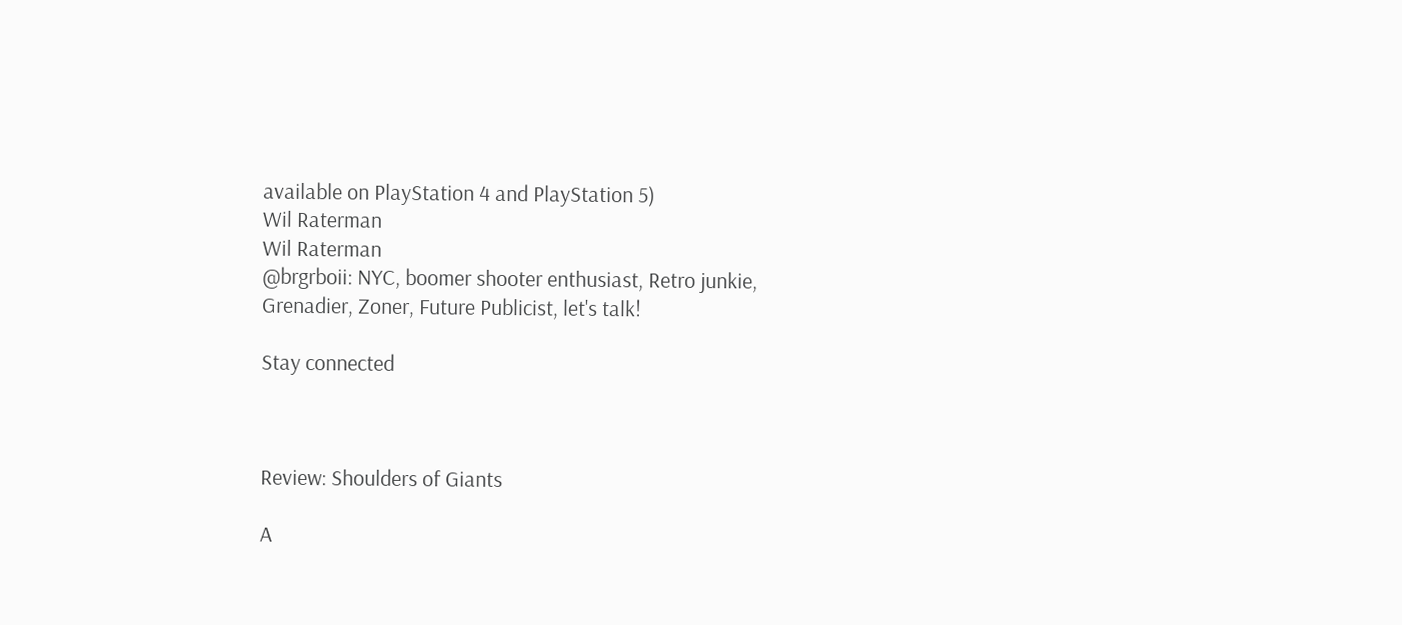available on PlayStation 4 and PlayStation 5)
Wil Raterman
Wil Raterman
@brgrboii: NYC, boomer shooter enthusiast, Retro junkie, Grenadier, Zoner, Future Publicist, let's talk!

Stay connected



Review: Shoulders of Giants

A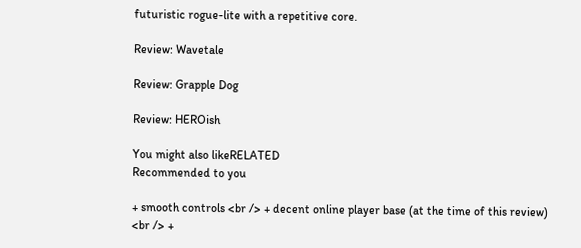futuristic rogue-lite with a repetitive core.

Review: Wavetale

Review: Grapple Dog

Review: HEROish

You might also likeRELATED
Recommended to you

+ smooth controls <br /> + decent online player base (at the time of this review) <br /> +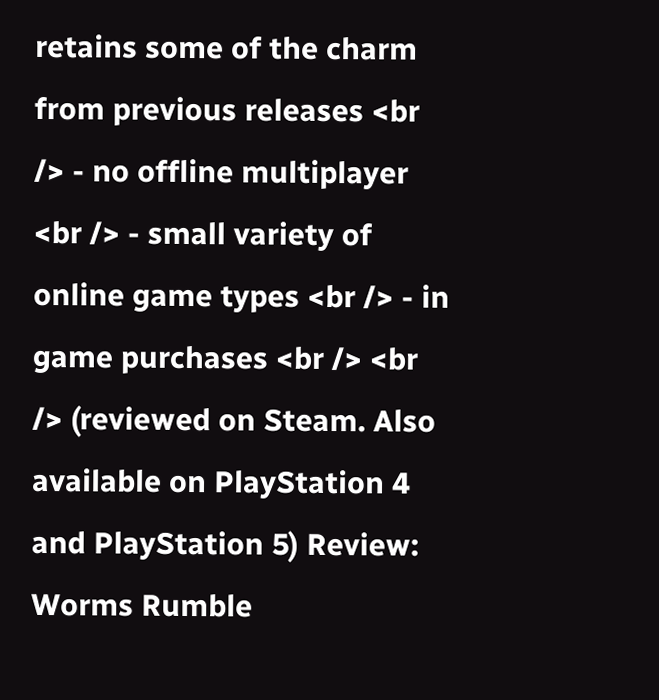retains some of the charm from previous releases <br /> - no offline multiplayer <br /> - small variety of online game types <br /> - in game purchases <br /> <br /> (reviewed on Steam. Also available on PlayStation 4 and PlayStation 5) Review: Worms Rumble